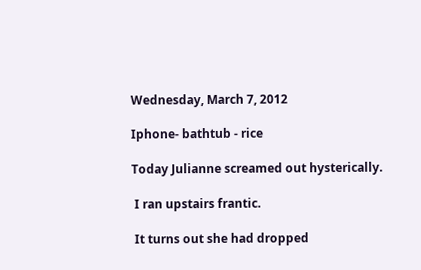Wednesday, March 7, 2012

Iphone- bathtub - rice

Today Julianne screamed out hysterically.

 I ran upstairs frantic.

 It turns out she had dropped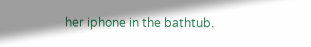her iphone in the bathtub.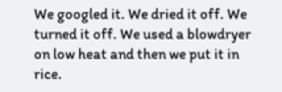We googled it. We dried it off. We turned it off. We used a blowdryer on low heat and then we put it in rice.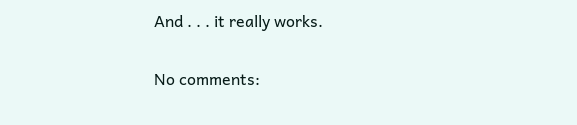And . . . it really works.

No comments: